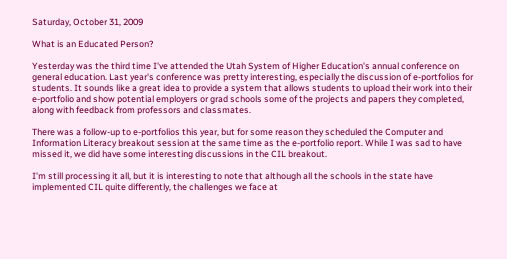Saturday, October 31, 2009

What is an Educated Person?

Yesterday was the third time I've attended the Utah System of Higher Education's annual conference on general education. Last year's conference was pretty interesting, especially the discussion of e-portfolios for students. It sounds like a great idea to provide a system that allows students to upload their work into their e-portfolio and show potential employers or grad schools some of the projects and papers they completed, along with feedback from professors and classmates.

There was a follow-up to e-portfolios this year, but for some reason they scheduled the Computer and Information Literacy breakout session at the same time as the e-portfolio report. While I was sad to have missed it, we did have some interesting discussions in the CIL breakout.

I'm still processing it all, but it is interesting to note that although all the schools in the state have implemented CIL quite differently, the challenges we face at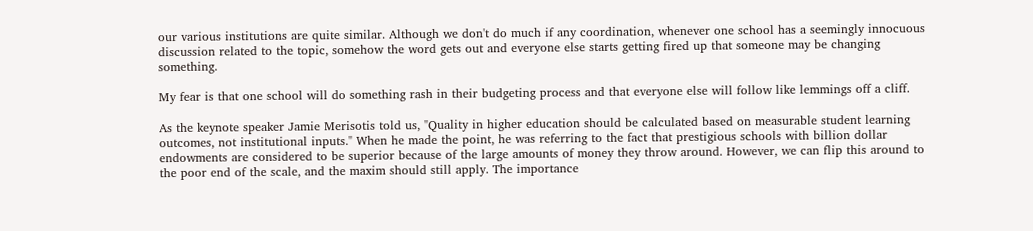our various institutions are quite similar. Although we don't do much if any coordination, whenever one school has a seemingly innocuous discussion related to the topic, somehow the word gets out and everyone else starts getting fired up that someone may be changing something.

My fear is that one school will do something rash in their budgeting process and that everyone else will follow like lemmings off a cliff.

As the keynote speaker Jamie Merisotis told us, "Quality in higher education should be calculated based on measurable student learning outcomes, not institutional inputs." When he made the point, he was referring to the fact that prestigious schools with billion dollar endowments are considered to be superior because of the large amounts of money they throw around. However, we can flip this around to the poor end of the scale, and the maxim should still apply. The importance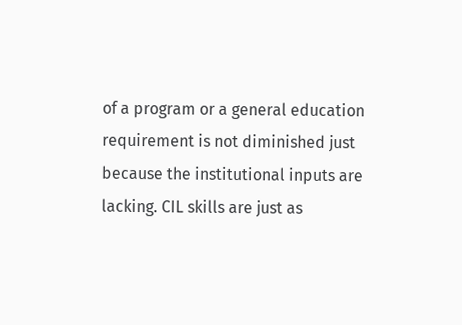of a program or a general education requirement is not diminished just because the institutional inputs are lacking. CIL skills are just as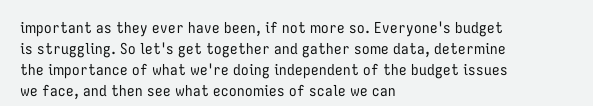important as they ever have been, if not more so. Everyone's budget is struggling. So let's get together and gather some data, determine the importance of what we're doing independent of the budget issues we face, and then see what economies of scale we can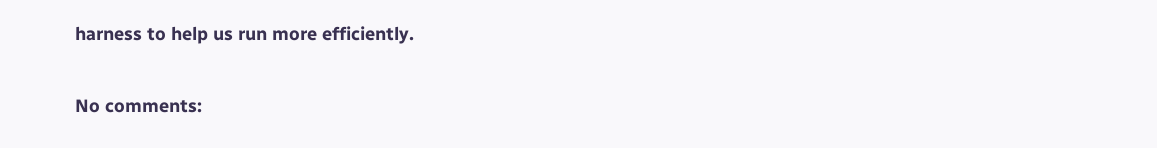harness to help us run more efficiently.

No comments: